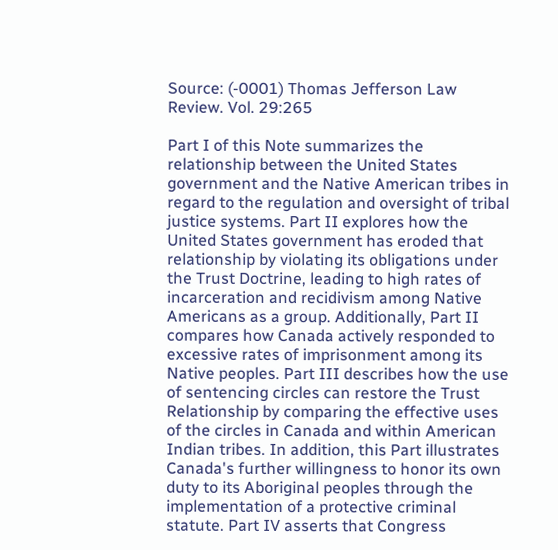Source: (-0001) Thomas Jefferson Law Review. Vol. 29:265

Part I of this Note summarizes the relationship between the United States government and the Native American tribes in regard to the regulation and oversight of tribal justice systems. Part II explores how the United States government has eroded that relationship by violating its obligations under the Trust Doctrine, leading to high rates of incarceration and recidivism among Native Americans as a group. Additionally, Part II compares how Canada actively responded to excessive rates of imprisonment among its Native peoples. Part III describes how the use of sentencing circles can restore the Trust Relationship by comparing the effective uses of the circles in Canada and within American Indian tribes. In addition, this Part illustrates Canada's further willingness to honor its own duty to its Aboriginal peoples through the implementation of a protective criminal statute. Part IV asserts that Congress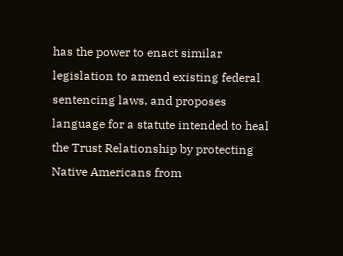has the power to enact similar legislation to amend existing federal sentencing laws, and proposes language for a statute intended to heal the Trust Relationship by protecting Native Americans from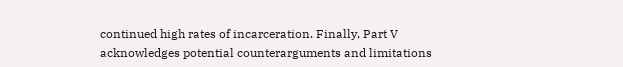continued high rates of incarceration. Finally, Part V acknowledges potential counterarguments and limitations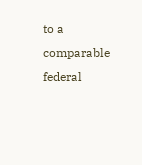to a comparable federal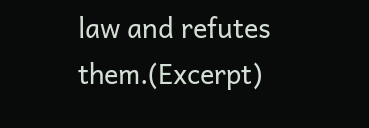law and refutes them.(Excerpt)